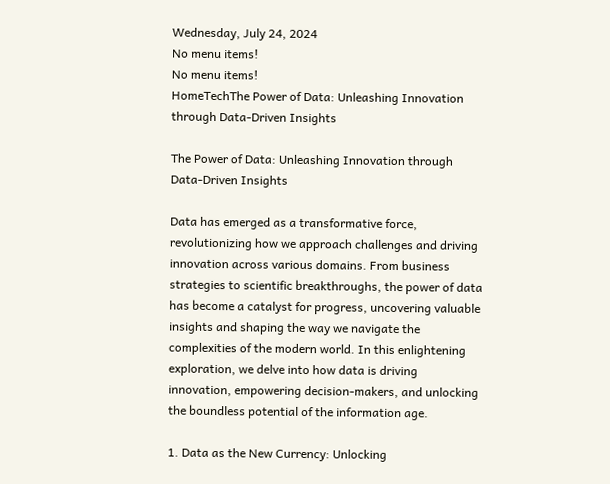Wednesday, July 24, 2024
No menu items!
No menu items!
HomeTechThe Power of Data: Unleashing Innovation through Data-Driven Insights

The Power of Data: Unleashing Innovation through Data-Driven Insights

Data has emerged as a transformative force, revolutionizing how we approach challenges and driving innovation across various domains. From business strategies to scientific breakthroughs, the power of data has become a catalyst for progress, uncovering valuable insights and shaping the way we navigate the complexities of the modern world. In this enlightening exploration, we delve into how data is driving innovation, empowering decision-makers, and unlocking the boundless potential of the information age.

1. Data as the New Currency: Unlocking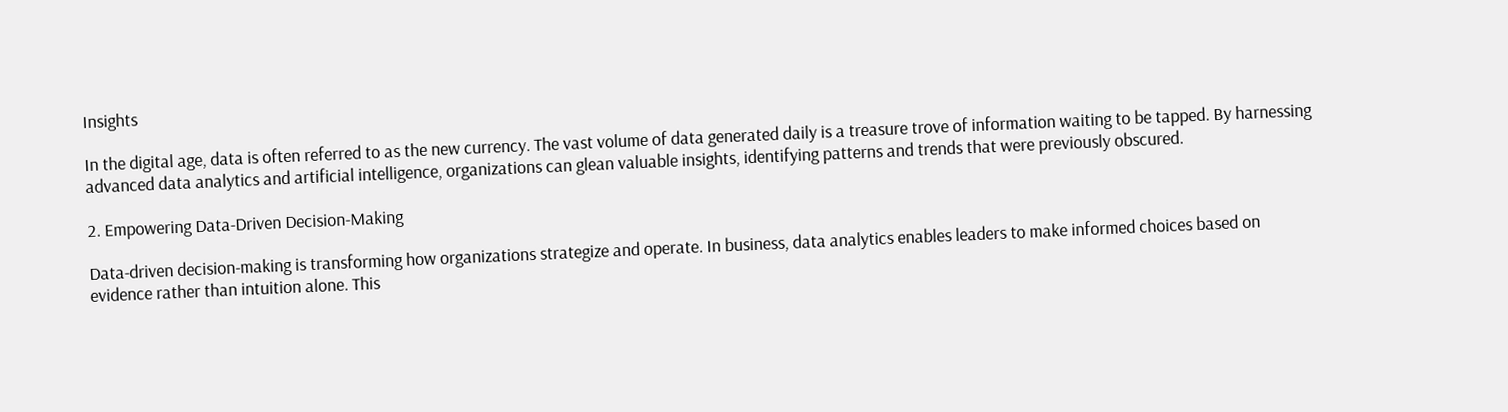Insights

In the digital age, data is often referred to as the new currency. The vast volume of data generated daily is a treasure trove of information waiting to be tapped. By harnessing advanced data analytics and artificial intelligence, organizations can glean valuable insights, identifying patterns and trends that were previously obscured.

2. Empowering Data-Driven Decision-Making

Data-driven decision-making is transforming how organizations strategize and operate. In business, data analytics enables leaders to make informed choices based on evidence rather than intuition alone. This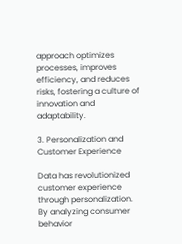approach optimizes processes, improves efficiency, and reduces risks, fostering a culture of innovation and adaptability.

3. Personalization and Customer Experience

Data has revolutionized customer experience through personalization. By analyzing consumer behavior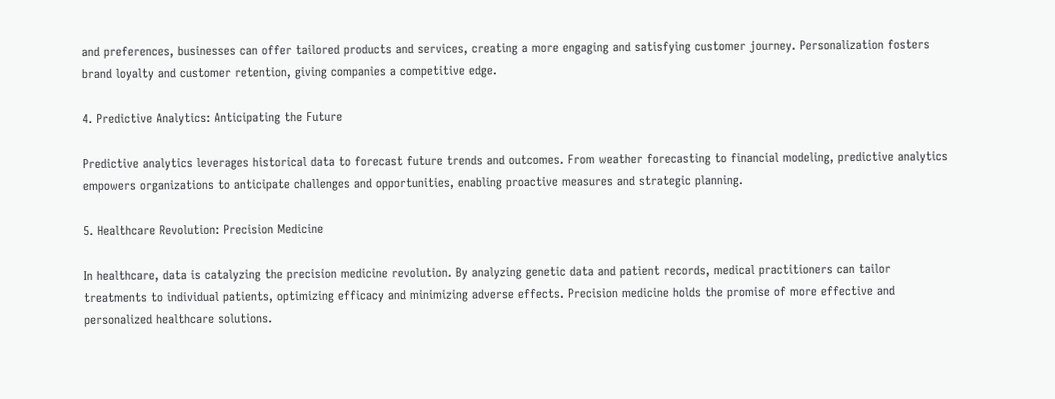and preferences, businesses can offer tailored products and services, creating a more engaging and satisfying customer journey. Personalization fosters brand loyalty and customer retention, giving companies a competitive edge.

4. Predictive Analytics: Anticipating the Future

Predictive analytics leverages historical data to forecast future trends and outcomes. From weather forecasting to financial modeling, predictive analytics empowers organizations to anticipate challenges and opportunities, enabling proactive measures and strategic planning.

5. Healthcare Revolution: Precision Medicine

In healthcare, data is catalyzing the precision medicine revolution. By analyzing genetic data and patient records, medical practitioners can tailor treatments to individual patients, optimizing efficacy and minimizing adverse effects. Precision medicine holds the promise of more effective and personalized healthcare solutions.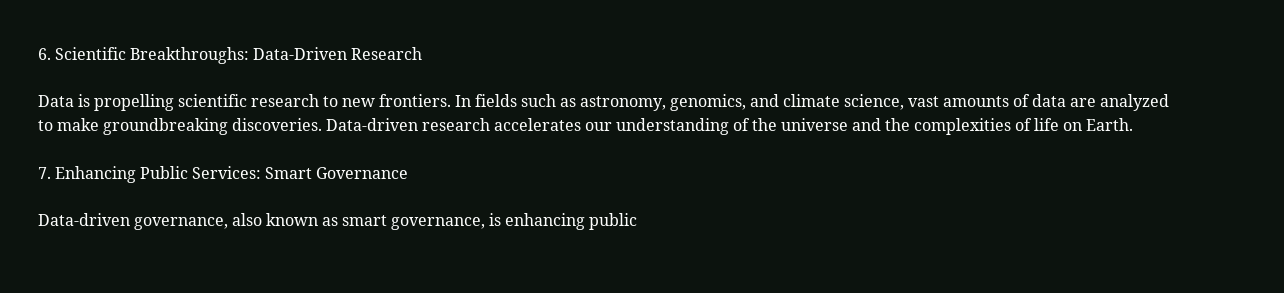6. Scientific Breakthroughs: Data-Driven Research

Data is propelling scientific research to new frontiers. In fields such as astronomy, genomics, and climate science, vast amounts of data are analyzed to make groundbreaking discoveries. Data-driven research accelerates our understanding of the universe and the complexities of life on Earth.

7. Enhancing Public Services: Smart Governance

Data-driven governance, also known as smart governance, is enhancing public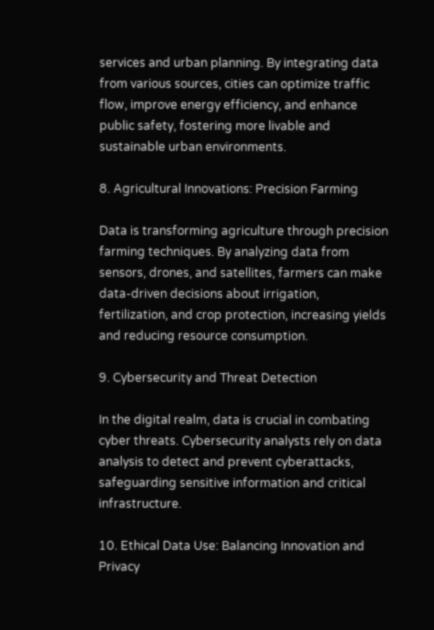services and urban planning. By integrating data from various sources, cities can optimize traffic flow, improve energy efficiency, and enhance public safety, fostering more livable and sustainable urban environments.

8. Agricultural Innovations: Precision Farming

Data is transforming agriculture through precision farming techniques. By analyzing data from sensors, drones, and satellites, farmers can make data-driven decisions about irrigation, fertilization, and crop protection, increasing yields and reducing resource consumption.

9. Cybersecurity and Threat Detection

In the digital realm, data is crucial in combating cyber threats. Cybersecurity analysts rely on data analysis to detect and prevent cyberattacks, safeguarding sensitive information and critical infrastructure.

10. Ethical Data Use: Balancing Innovation and Privacy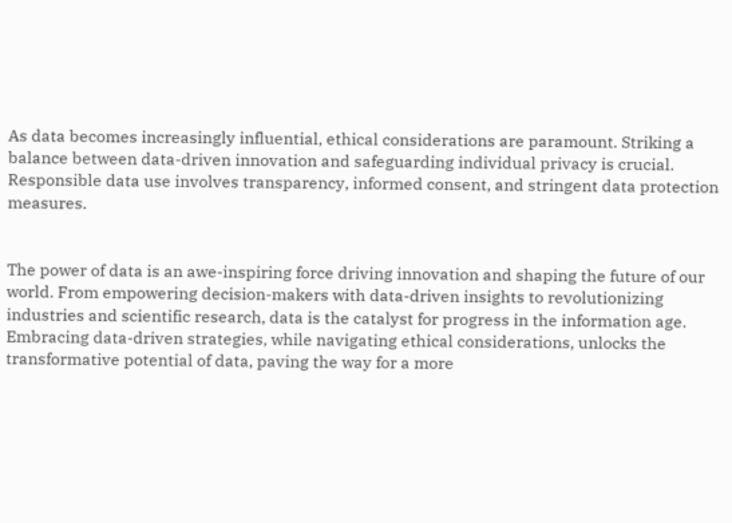As data becomes increasingly influential, ethical considerations are paramount. Striking a balance between data-driven innovation and safeguarding individual privacy is crucial. Responsible data use involves transparency, informed consent, and stringent data protection measures.


The power of data is an awe-inspiring force driving innovation and shaping the future of our world. From empowering decision-makers with data-driven insights to revolutionizing industries and scientific research, data is the catalyst for progress in the information age. Embracing data-driven strategies, while navigating ethical considerations, unlocks the transformative potential of data, paving the way for a more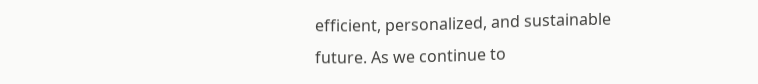efficient, personalized, and sustainable future. As we continue to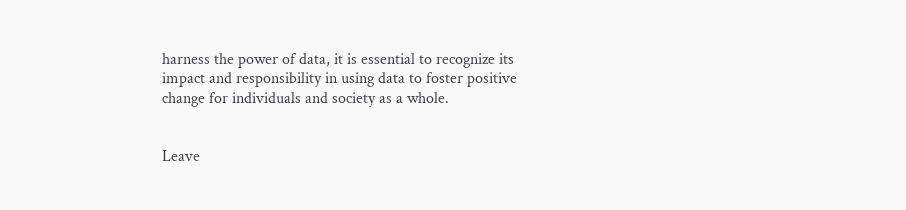harness the power of data, it is essential to recognize its impact and responsibility in using data to foster positive change for individuals and society as a whole.


Leave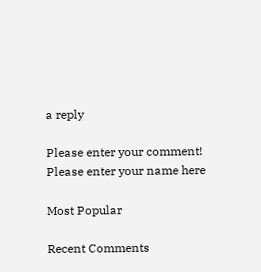a reply

Please enter your comment!
Please enter your name here

Most Popular

Recent Comments